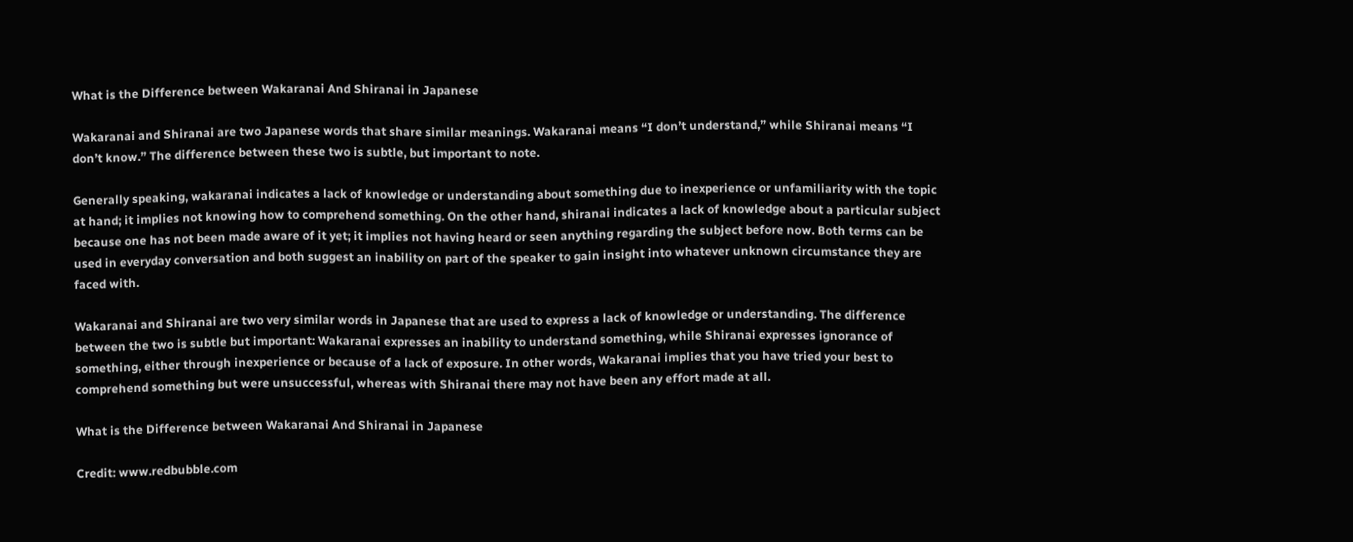What is the Difference between Wakaranai And Shiranai in Japanese

Wakaranai and Shiranai are two Japanese words that share similar meanings. Wakaranai means “I don’t understand,” while Shiranai means “I don’t know.” The difference between these two is subtle, but important to note.

Generally speaking, wakaranai indicates a lack of knowledge or understanding about something due to inexperience or unfamiliarity with the topic at hand; it implies not knowing how to comprehend something. On the other hand, shiranai indicates a lack of knowledge about a particular subject because one has not been made aware of it yet; it implies not having heard or seen anything regarding the subject before now. Both terms can be used in everyday conversation and both suggest an inability on part of the speaker to gain insight into whatever unknown circumstance they are faced with.

Wakaranai and Shiranai are two very similar words in Japanese that are used to express a lack of knowledge or understanding. The difference between the two is subtle but important: Wakaranai expresses an inability to understand something, while Shiranai expresses ignorance of something, either through inexperience or because of a lack of exposure. In other words, Wakaranai implies that you have tried your best to comprehend something but were unsuccessful, whereas with Shiranai there may not have been any effort made at all.

What is the Difference between Wakaranai And Shiranai in Japanese

Credit: www.redbubble.com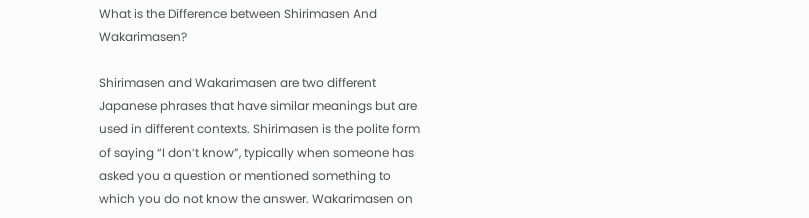What is the Difference between Shirimasen And Wakarimasen?

Shirimasen and Wakarimasen are two different Japanese phrases that have similar meanings but are used in different contexts. Shirimasen is the polite form of saying “I don’t know”, typically when someone has asked you a question or mentioned something to which you do not know the answer. Wakarimasen on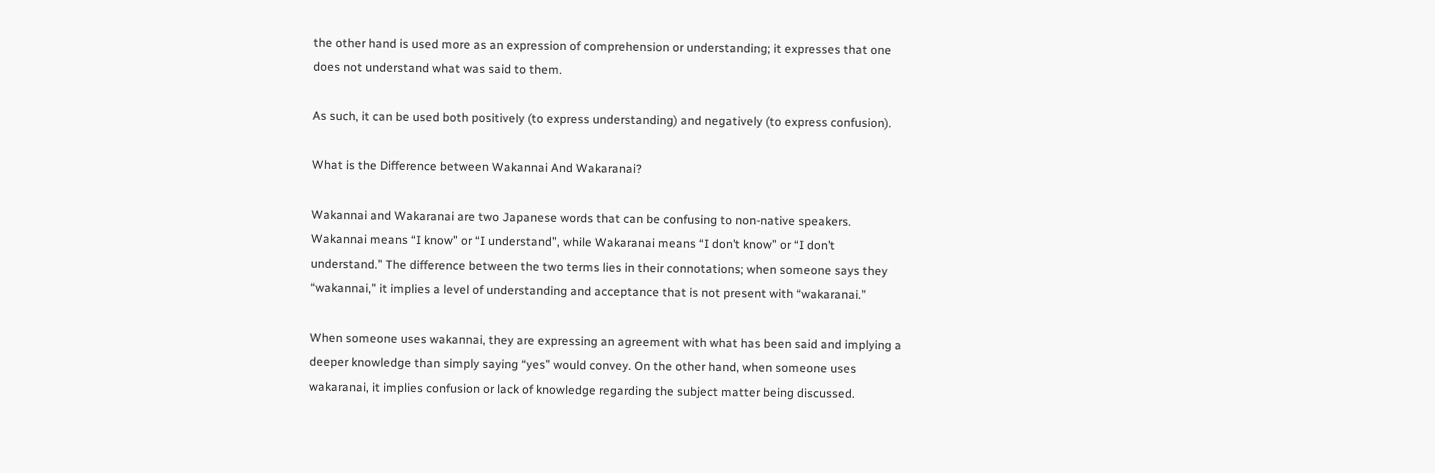the other hand is used more as an expression of comprehension or understanding; it expresses that one does not understand what was said to them.

As such, it can be used both positively (to express understanding) and negatively (to express confusion).

What is the Difference between Wakannai And Wakaranai?

Wakannai and Wakaranai are two Japanese words that can be confusing to non-native speakers. Wakannai means “I know” or “I understand”, while Wakaranai means “I don’t know” or “I don’t understand.” The difference between the two terms lies in their connotations; when someone says they “wakannai,” it implies a level of understanding and acceptance that is not present with “wakaranai.”

When someone uses wakannai, they are expressing an agreement with what has been said and implying a deeper knowledge than simply saying “yes” would convey. On the other hand, when someone uses wakaranai, it implies confusion or lack of knowledge regarding the subject matter being discussed.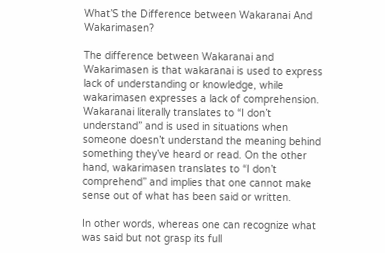What’S the Difference between Wakaranai And Wakarimasen?

The difference between Wakaranai and Wakarimasen is that wakaranai is used to express lack of understanding or knowledge, while wakarimasen expresses a lack of comprehension. Wakaranai literally translates to “I don’t understand” and is used in situations when someone doesn’t understand the meaning behind something they’ve heard or read. On the other hand, wakarimasen translates to “I don’t comprehend” and implies that one cannot make sense out of what has been said or written.

In other words, whereas one can recognize what was said but not grasp its full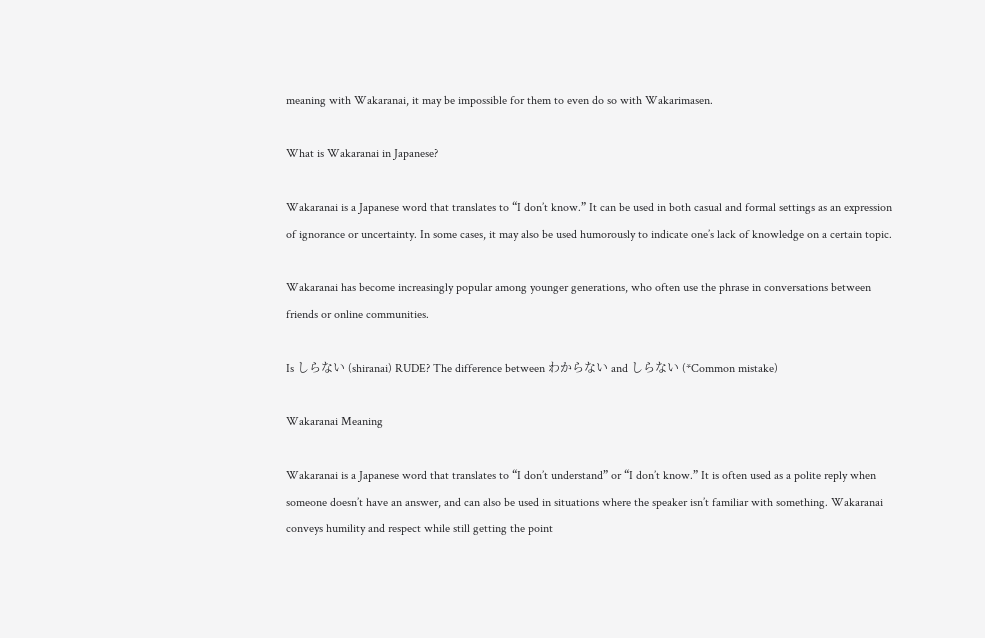meaning with Wakaranai, it may be impossible for them to even do so with Wakarimasen.

What is Wakaranai in Japanese?

Wakaranai is a Japanese word that translates to “I don’t know.” It can be used in both casual and formal settings as an expression of ignorance or uncertainty. In some cases, it may also be used humorously to indicate one’s lack of knowledge on a certain topic.

Wakaranai has become increasingly popular among younger generations, who often use the phrase in conversations between friends or online communities.

Is しらない (shiranai) RUDE? The difference between わからない and しらない (*Common mistake)

Wakaranai Meaning

Wakaranai is a Japanese word that translates to “I don’t understand” or “I don’t know.” It is often used as a polite reply when someone doesn’t have an answer, and can also be used in situations where the speaker isn’t familiar with something. Wakaranai conveys humility and respect while still getting the point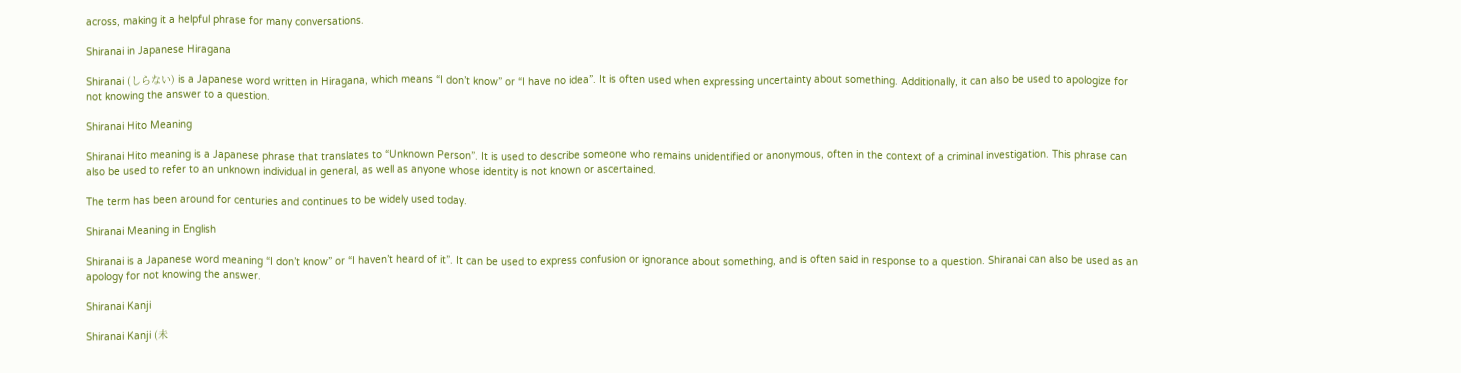across, making it a helpful phrase for many conversations.

Shiranai in Japanese Hiragana

Shiranai (しらない) is a Japanese word written in Hiragana, which means “I don’t know” or “I have no idea”. It is often used when expressing uncertainty about something. Additionally, it can also be used to apologize for not knowing the answer to a question.

Shiranai Hito Meaning

Shiranai Hito meaning is a Japanese phrase that translates to “Unknown Person”. It is used to describe someone who remains unidentified or anonymous, often in the context of a criminal investigation. This phrase can also be used to refer to an unknown individual in general, as well as anyone whose identity is not known or ascertained.

The term has been around for centuries and continues to be widely used today.

Shiranai Meaning in English

Shiranai is a Japanese word meaning “I don’t know” or “I haven’t heard of it”. It can be used to express confusion or ignorance about something, and is often said in response to a question. Shiranai can also be used as an apology for not knowing the answer.

Shiranai Kanji

Shiranai Kanji (未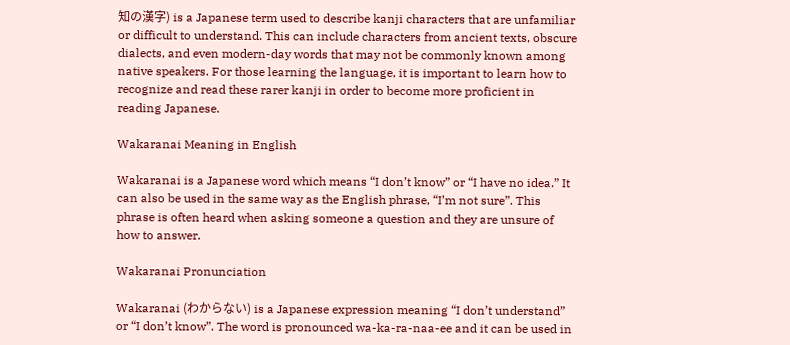知の漢字) is a Japanese term used to describe kanji characters that are unfamiliar or difficult to understand. This can include characters from ancient texts, obscure dialects, and even modern-day words that may not be commonly known among native speakers. For those learning the language, it is important to learn how to recognize and read these rarer kanji in order to become more proficient in reading Japanese.

Wakaranai Meaning in English

Wakaranai is a Japanese word which means “I don’t know” or “I have no idea.” It can also be used in the same way as the English phrase, “I’m not sure”. This phrase is often heard when asking someone a question and they are unsure of how to answer.

Wakaranai Pronunciation

Wakaranai (わからない) is a Japanese expression meaning “I don’t understand” or “I don’t know”. The word is pronounced wa-ka-ra-naa-ee and it can be used in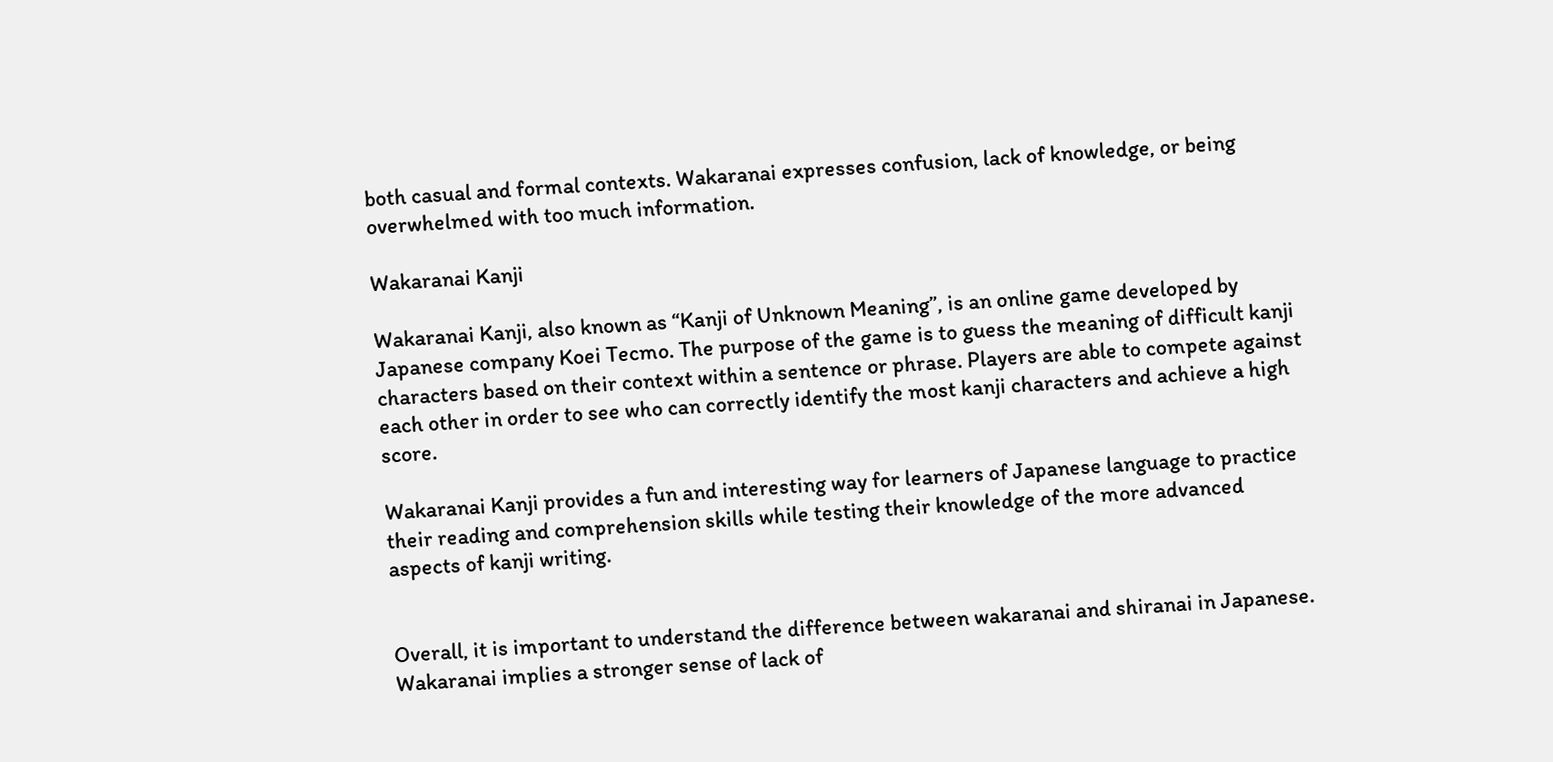both casual and formal contexts. Wakaranai expresses confusion, lack of knowledge, or being overwhelmed with too much information.

Wakaranai Kanji

Wakaranai Kanji, also known as “Kanji of Unknown Meaning”, is an online game developed by Japanese company Koei Tecmo. The purpose of the game is to guess the meaning of difficult kanji characters based on their context within a sentence or phrase. Players are able to compete against each other in order to see who can correctly identify the most kanji characters and achieve a high score.

Wakaranai Kanji provides a fun and interesting way for learners of Japanese language to practice their reading and comprehension skills while testing their knowledge of the more advanced aspects of kanji writing.


Overall, it is important to understand the difference between wakaranai and shiranai in Japanese. Wakaranai implies a stronger sense of lack of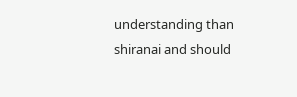understanding than shiranai and should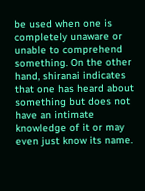be used when one is completely unaware or unable to comprehend something. On the other hand, shiranai indicates that one has heard about something but does not have an intimate knowledge of it or may even just know its name.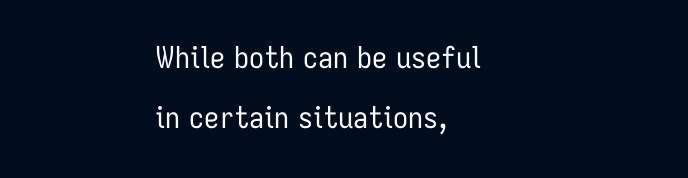While both can be useful in certain situations,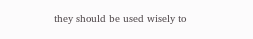they should be used wisely to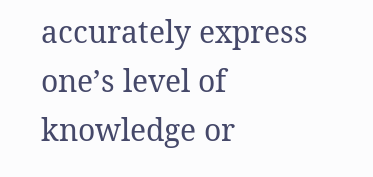accurately express one’s level of knowledge or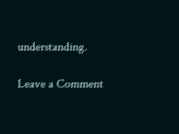understanding.

Leave a Comment